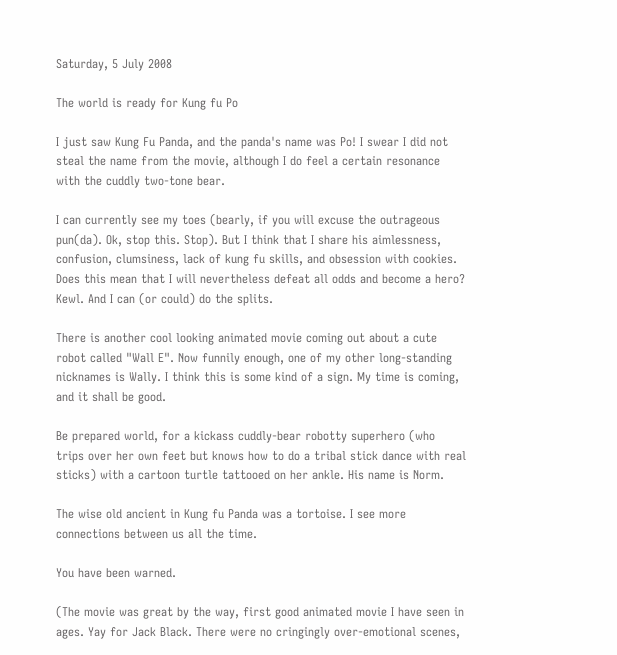Saturday, 5 July 2008

The world is ready for Kung fu Po

I just saw Kung Fu Panda, and the panda's name was Po! I swear I did not steal the name from the movie, although I do feel a certain resonance with the cuddly two-tone bear.

I can currently see my toes (bearly, if you will excuse the outrageous pun(da). Ok, stop this. Stop). But I think that I share his aimlessness, confusion, clumsiness, lack of kung fu skills, and obsession with cookies. Does this mean that I will nevertheless defeat all odds and become a hero? Kewl. And I can (or could) do the splits.

There is another cool looking animated movie coming out about a cute robot called "Wall E". Now funnily enough, one of my other long-standing nicknames is Wally. I think this is some kind of a sign. My time is coming, and it shall be good.

Be prepared world, for a kickass cuddly-bear robotty superhero (who trips over her own feet but knows how to do a tribal stick dance with real sticks) with a cartoon turtle tattooed on her ankle. His name is Norm.

The wise old ancient in Kung fu Panda was a tortoise. I see more connections between us all the time.

You have been warned.

(The movie was great by the way, first good animated movie I have seen in ages. Yay for Jack Black. There were no cringingly over-emotional scenes,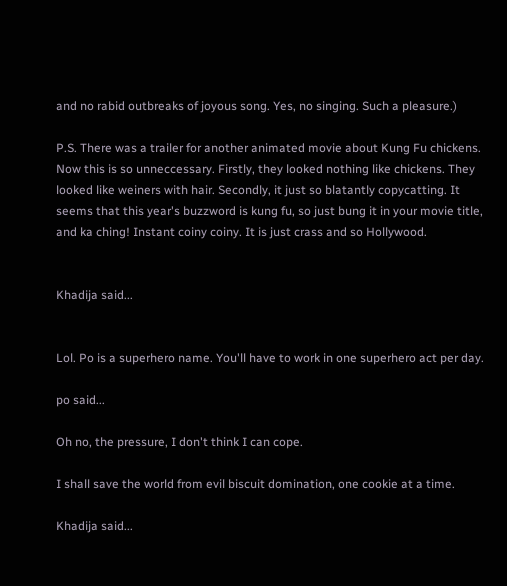and no rabid outbreaks of joyous song. Yes, no singing. Such a pleasure.)

P.S. There was a trailer for another animated movie about Kung Fu chickens. Now this is so unneccessary. Firstly, they looked nothing like chickens. They looked like weiners with hair. Secondly, it just so blatantly copycatting. It seems that this year's buzzword is kung fu, so just bung it in your movie title, and ka ching! Instant coiny coiny. It is just crass and so Hollywood.


Khadija said...


Lol. Po is a superhero name. You'll have to work in one superhero act per day.

po said...

Oh no, the pressure, I don't think I can cope.

I shall save the world from evil biscuit domination, one cookie at a time.

Khadija said...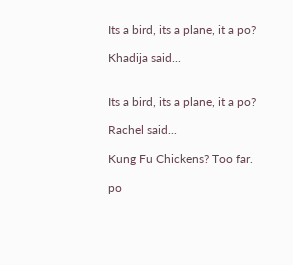Its a bird, its a plane, it a po?

Khadija said...


Its a bird, its a plane, it a po?

Rachel said...

Kung Fu Chickens? Too far.

po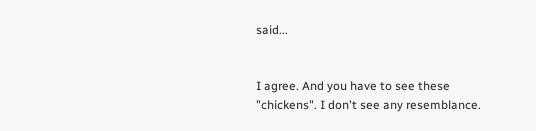said...


I agree. And you have to see these "chickens". I don't see any resemblance.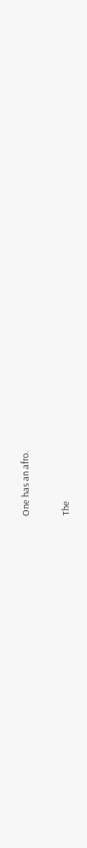One has an afro.

The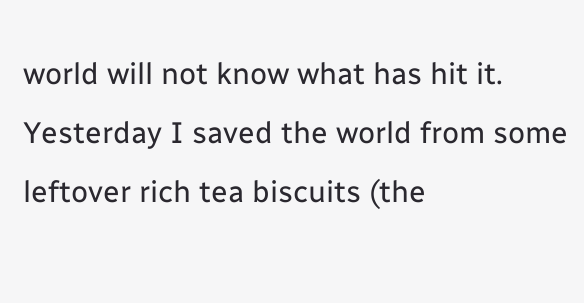world will not know what has hit it. Yesterday I saved the world from some leftover rich tea biscuits (the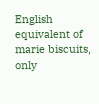English equivalent of marie biscuits, only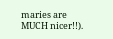maries are MUCH nicer!!).